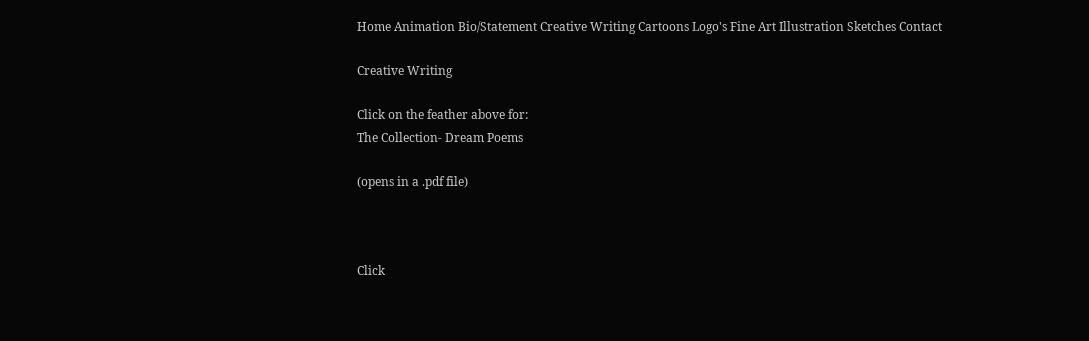Home Animation Bio/Statement Creative Writing Cartoons Logo's Fine Art Illustration Sketches Contact

Creative Writing

Click on the feather above for:
The Collection- Dream Poems

(opens in a .pdf file)



Click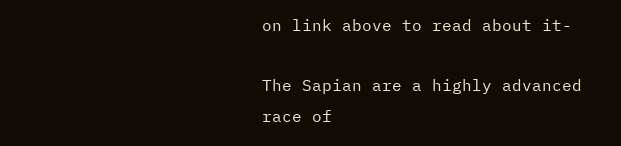on link above to read about it-

The Sapian are a highly advanced race of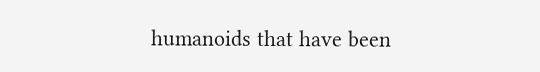humanoids that have been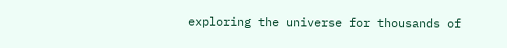exploring the universe for thousands of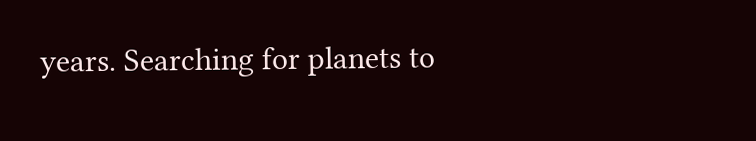years. Searching for planets to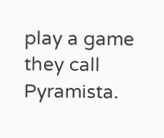play a game they call Pyramista.